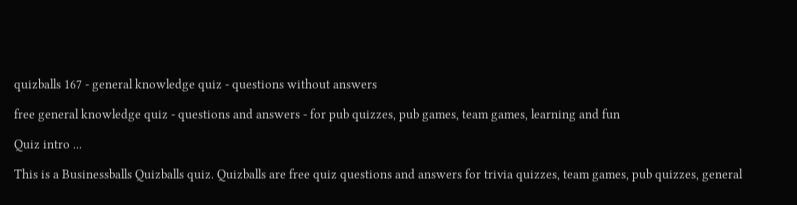quizballs 167 - general knowledge quiz - questions without answers

free general knowledge quiz - questions and answers - for pub quizzes, pub games, team games, learning and fun

Quiz intro ...

This is a Businessballs Quizballs quiz. Quizballs are free quiz questions and answers for trivia quizzes, team games, pub quizzes, general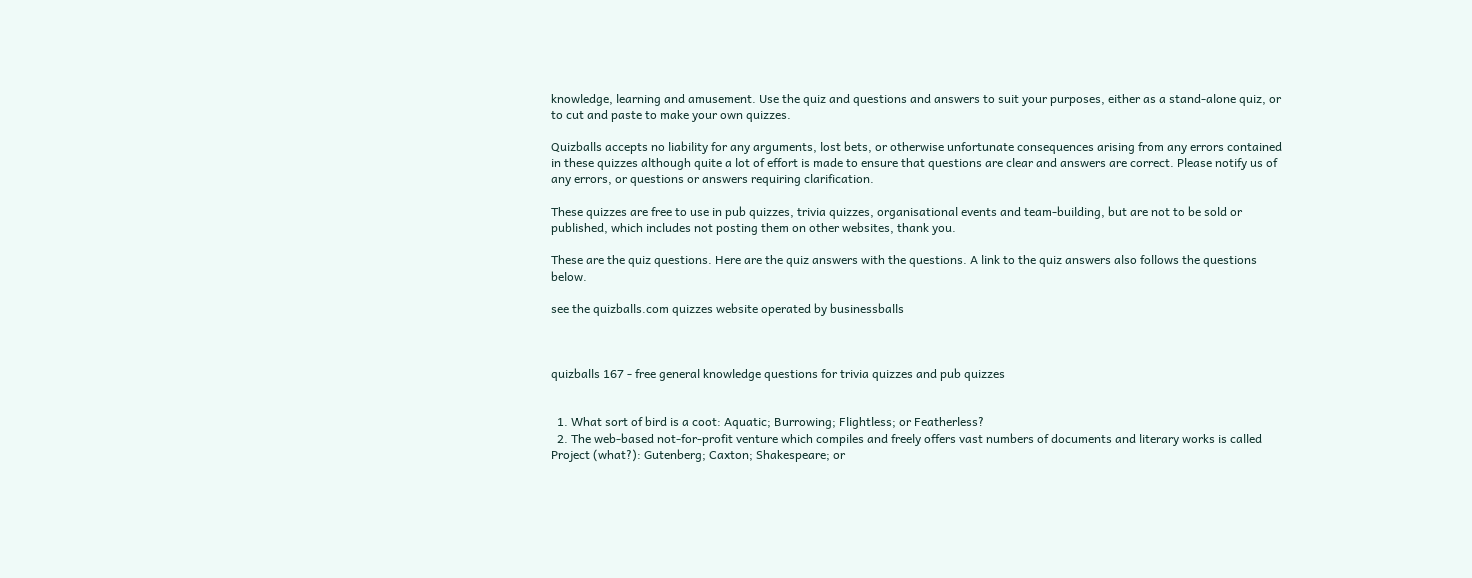knowledge, learning and amusement. Use the quiz and questions and answers to suit your purposes, either as a stand-alone quiz, or to cut and paste to make your own quizzes.

Quizballs accepts no liability for any arguments, lost bets, or otherwise unfortunate consequences arising from any errors contained in these quizzes although quite a lot of effort is made to ensure that questions are clear and answers are correct. Please notify us of any errors, or questions or answers requiring clarification.

These quizzes are free to use in pub quizzes, trivia quizzes, organisational events and team-building, but are not to be sold or published, which includes not posting them on other websites, thank you.

These are the quiz questions. Here are the quiz answers with the questions. A link to the quiz answers also follows the questions below.

see the quizballs.com quizzes website operated by businessballs



quizballs 167 - free general knowledge questions for trivia quizzes and pub quizzes


  1. What sort of bird is a coot: Aquatic; Burrowing; Flightless; or Featherless?
  2. The web-based not-for-profit venture which compiles and freely offers vast numbers of documents and literary works is called Project (what?): Gutenberg; Caxton; Shakespeare; or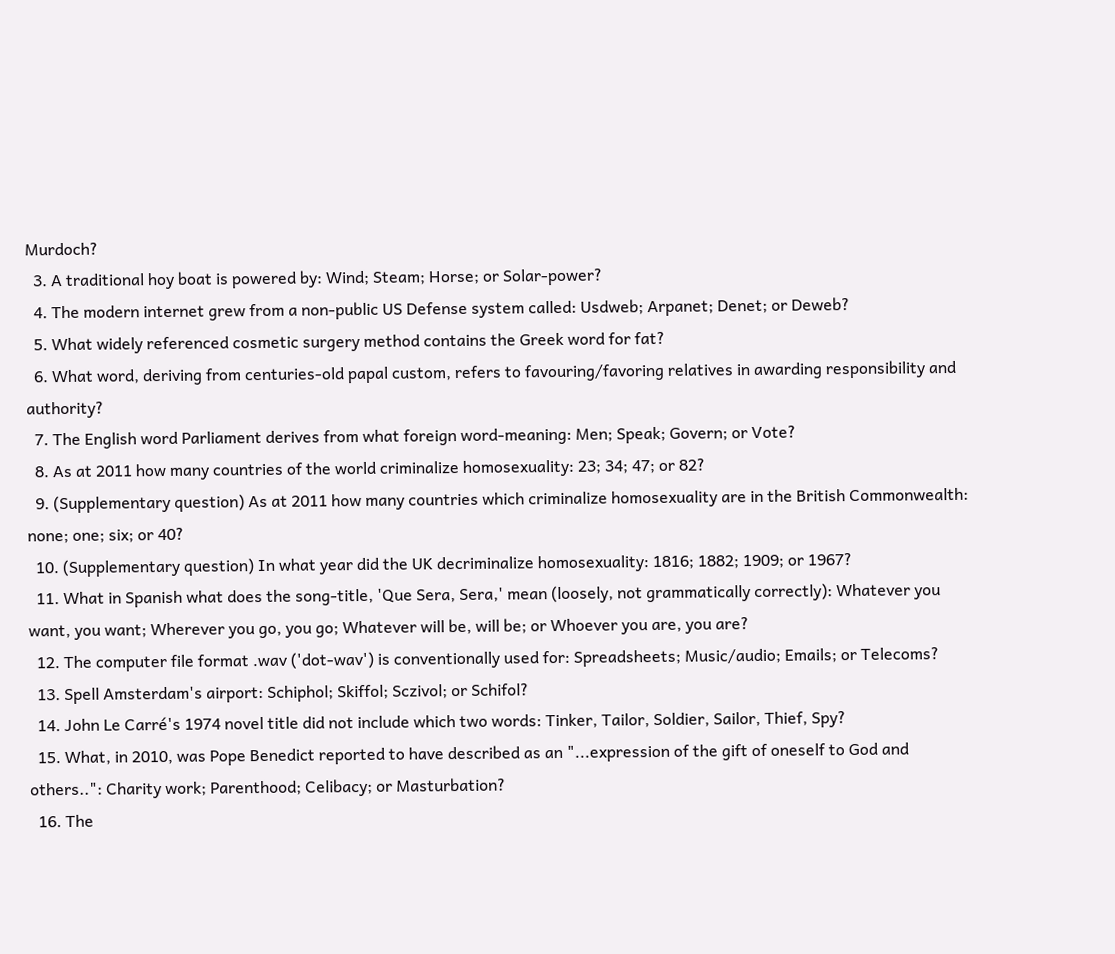Murdoch?
  3. A traditional hoy boat is powered by: Wind; Steam; Horse; or Solar-power?
  4. The modern internet grew from a non-public US Defense system called: Usdweb; Arpanet; Denet; or Deweb?
  5. What widely referenced cosmetic surgery method contains the Greek word for fat?
  6. What word, deriving from centuries-old papal custom, refers to favouring/favoring relatives in awarding responsibility and authority?
  7. The English word Parliament derives from what foreign word-meaning: Men; Speak; Govern; or Vote?
  8. As at 2011 how many countries of the world criminalize homosexuality: 23; 34; 47; or 82?
  9. (Supplementary question) As at 2011 how many countries which criminalize homosexuality are in the British Commonwealth: none; one; six; or 40?
  10. (Supplementary question) In what year did the UK decriminalize homosexuality: 1816; 1882; 1909; or 1967?
  11. What in Spanish what does the song-title, 'Que Sera, Sera,' mean (loosely, not grammatically correctly): Whatever you want, you want; Wherever you go, you go; Whatever will be, will be; or Whoever you are, you are?
  12. The computer file format .wav ('dot-wav') is conventionally used for: Spreadsheets; Music/audio; Emails; or Telecoms?
  13. Spell Amsterdam's airport: Schiphol; Skiffol; Sczivol; or Schifol?
  14. John Le Carré's 1974 novel title did not include which two words: Tinker, Tailor, Soldier, Sailor, Thief, Spy?
  15. What, in 2010, was Pope Benedict reported to have described as an "...expression of the gift of oneself to God and others..": Charity work; Parenthood; Celibacy; or Masturbation?
  16. The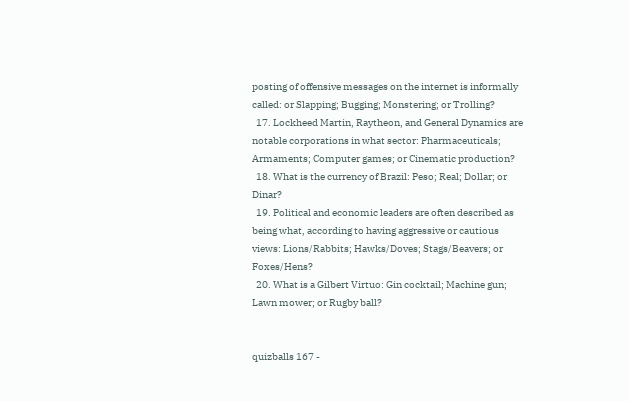posting of offensive messages on the internet is informally called: or Slapping; Bugging; Monstering; or Trolling?
  17. Lockheed Martin, Raytheon, and General Dynamics are notable corporations in what sector: Pharmaceuticals; Armaments; Computer games; or Cinematic production?
  18. What is the currency of Brazil: Peso; Real; Dollar; or Dinar?
  19. Political and economic leaders are often described as being what, according to having aggressive or cautious views: Lions/Rabbits; Hawks/Doves; Stags/Beavers; or Foxes/Hens?
  20. What is a Gilbert Virtuo: Gin cocktail; Machine gun; Lawn mower; or Rugby ball?


quizballs 167 -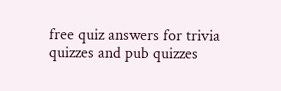free quiz answers for trivia quizzes and pub quizzes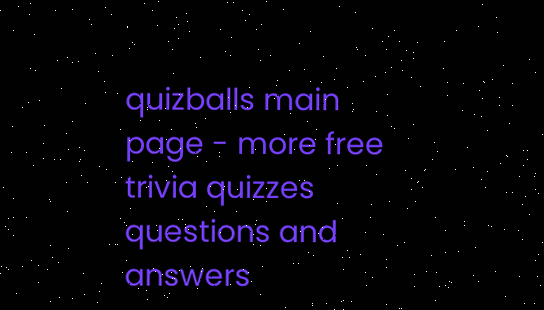quizballs main page - more free trivia quizzes questions and answers